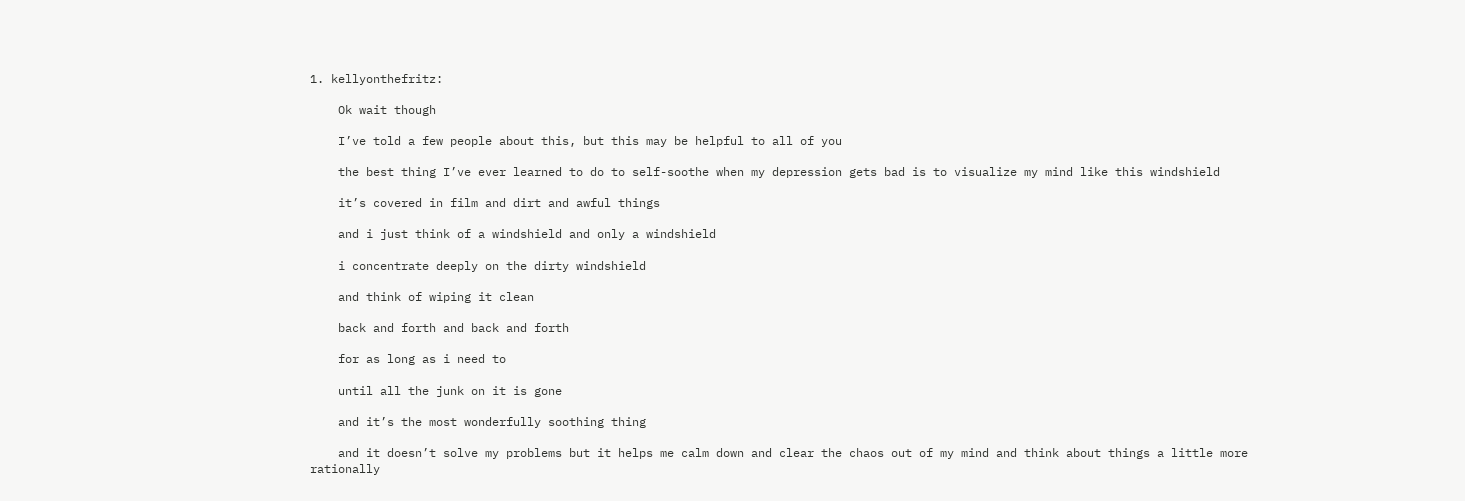1. kellyonthefritz:

    Ok wait though

    I’ve told a few people about this, but this may be helpful to all of you

    the best thing I’ve ever learned to do to self-soothe when my depression gets bad is to visualize my mind like this windshield

    it’s covered in film and dirt and awful things

    and i just think of a windshield and only a windshield

    i concentrate deeply on the dirty windshield

    and think of wiping it clean

    back and forth and back and forth

    for as long as i need to

    until all the junk on it is gone

    and it’s the most wonderfully soothing thing

    and it doesn’t solve my problems but it helps me calm down and clear the chaos out of my mind and think about things a little more rationally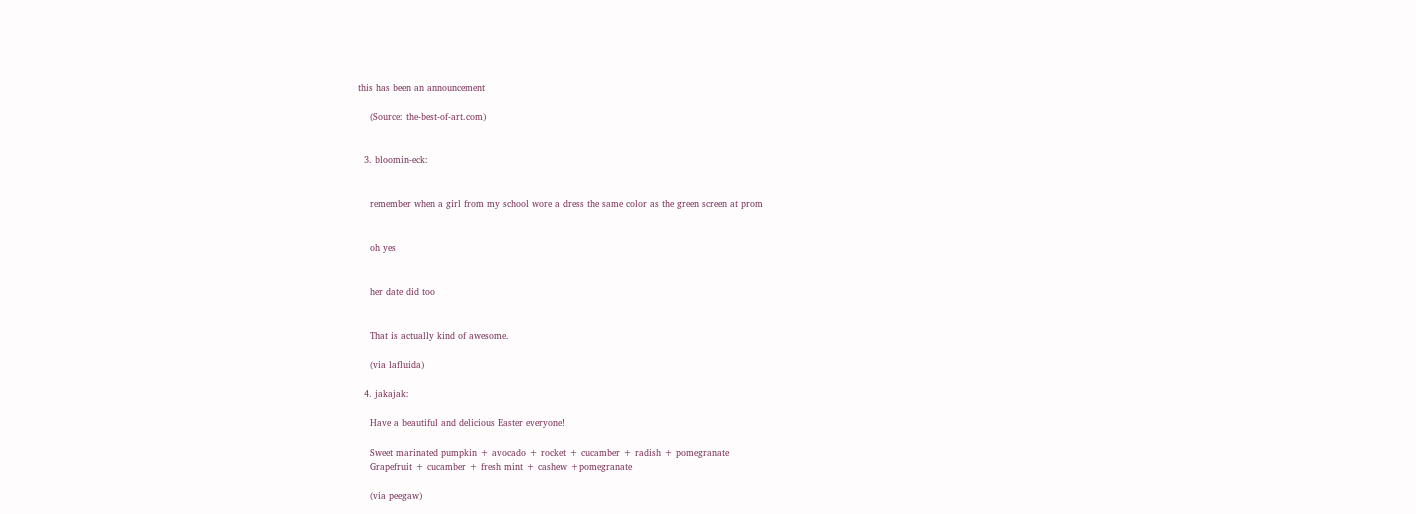this has been an announcement

    (Source: the-best-of-art.com)


  3. bloomin-eck:


    remember when a girl from my school wore a dress the same color as the green screen at prom


    oh yes


    her date did too


    That is actually kind of awesome.

    (via lafluida)

  4. jakajak:

    Have a beautiful and delicious Easter everyone!

    Sweet marinated pumpkin + avocado + rocket + cucamber + radish + pomegranate
    Grapefruit + cucamber + fresh mint + cashew +pomegranate

    (via peegaw)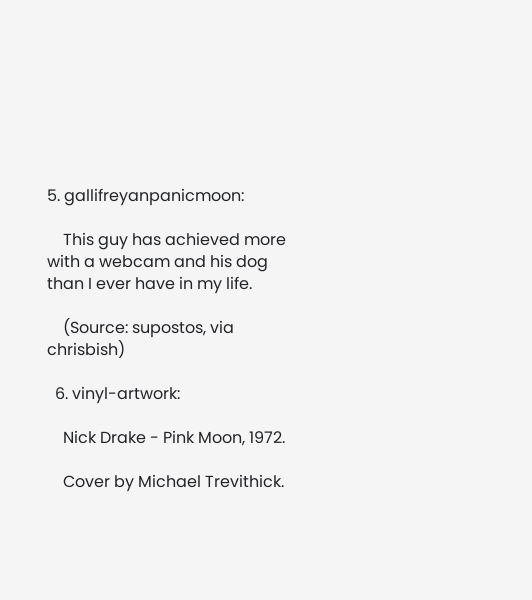5. gallifreyanpanicmoon:

    This guy has achieved more with a webcam and his dog than I ever have in my life.

    (Source: supostos, via chrisbish)

  6. vinyl-artwork:

    Nick Drake - Pink Moon, 1972.

    Cover by Michael Trevithick.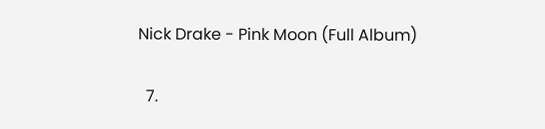Nick Drake - Pink Moon (Full Album)

  7.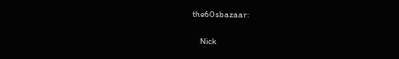the60sbazaar:

    Nick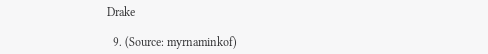Drake

  9. (Source: myrnaminkof)